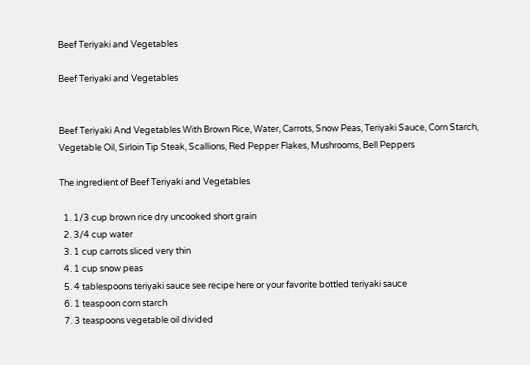Beef Teriyaki and Vegetables

Beef Teriyaki and Vegetables


Beef Teriyaki And Vegetables With Brown Rice, Water, Carrots, Snow Peas, Teriyaki Sauce, Corn Starch, Vegetable Oil, Sirloin Tip Steak, Scallions, Red Pepper Flakes, Mushrooms, Bell Peppers

The ingredient of Beef Teriyaki and Vegetables

  1. 1/3 cup brown rice dry uncooked short grain
  2. 3/4 cup water
  3. 1 cup carrots sliced very thin
  4. 1 cup snow peas
  5. 4 tablespoons teriyaki sauce see recipe here or your favorite bottled teriyaki sauce
  6. 1 teaspoon corn starch
  7. 3 teaspoons vegetable oil divided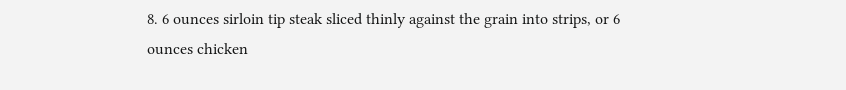8. 6 ounces sirloin tip steak sliced thinly against the grain into strips, or 6 ounces chicken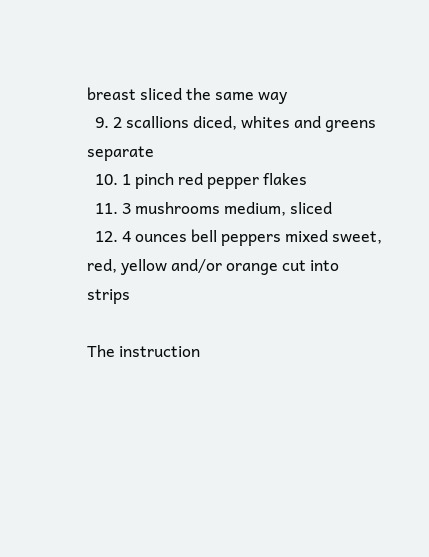breast sliced the same way
  9. 2 scallions diced, whites and greens separate
  10. 1 pinch red pepper flakes
  11. 3 mushrooms medium, sliced
  12. 4 ounces bell peppers mixed sweet, red, yellow and/or orange cut into strips

The instruction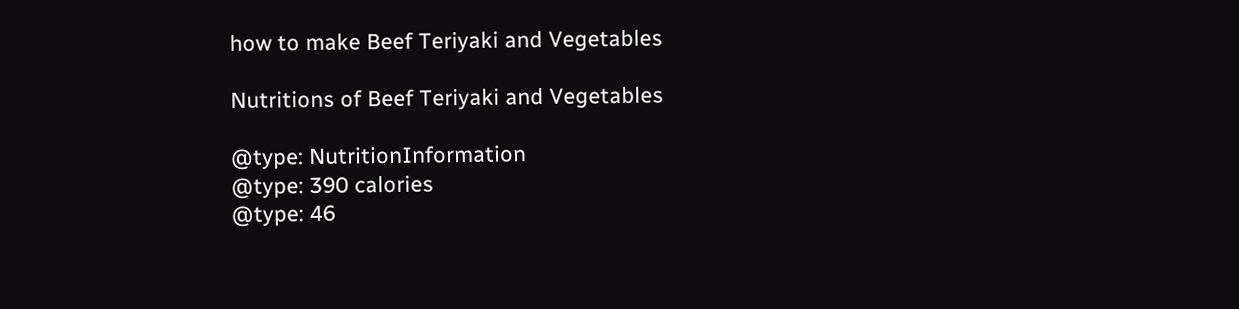how to make Beef Teriyaki and Vegetables

Nutritions of Beef Teriyaki and Vegetables

@type: NutritionInformation
@type: 390 calories
@type: 46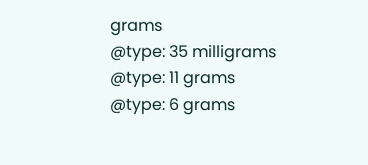grams
@type: 35 milligrams
@type: 11 grams
@type: 6 grams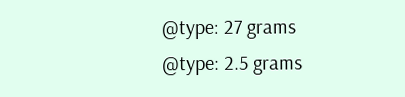@type: 27 grams
@type: 2.5 grams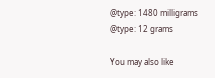@type: 1480 milligrams
@type: 12 grams

You may also like